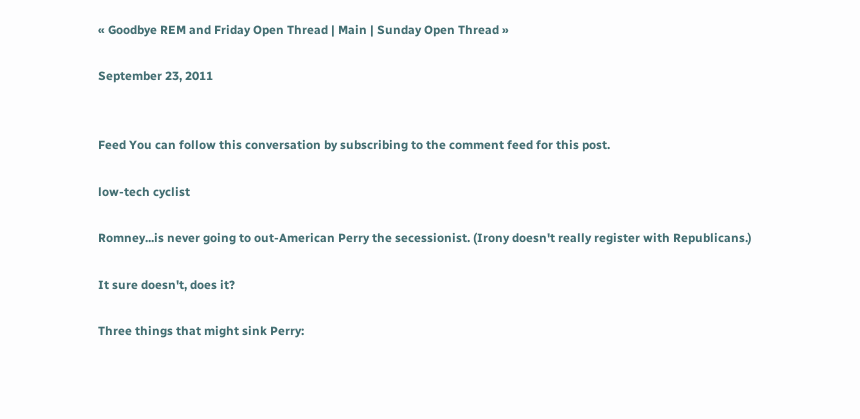« Goodbye REM and Friday Open Thread | Main | Sunday Open Thread »

September 23, 2011


Feed You can follow this conversation by subscribing to the comment feed for this post.

low-tech cyclist

Romney...is never going to out-American Perry the secessionist. (Irony doesn't really register with Republicans.)

It sure doesn't, does it?

Three things that might sink Perry: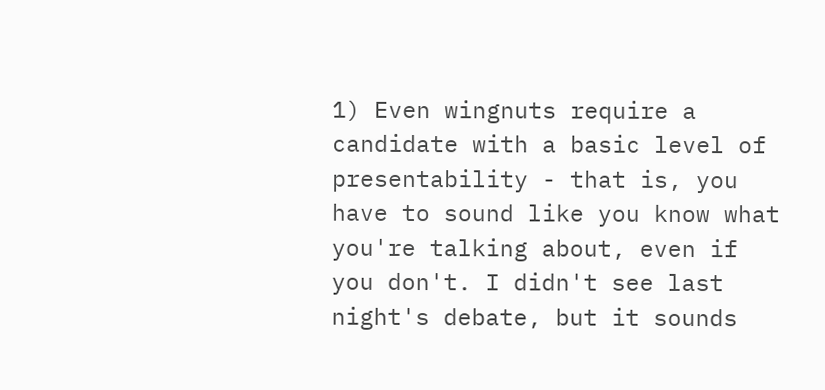1) Even wingnuts require a candidate with a basic level of presentability - that is, you have to sound like you know what you're talking about, even if you don't. I didn't see last night's debate, but it sounds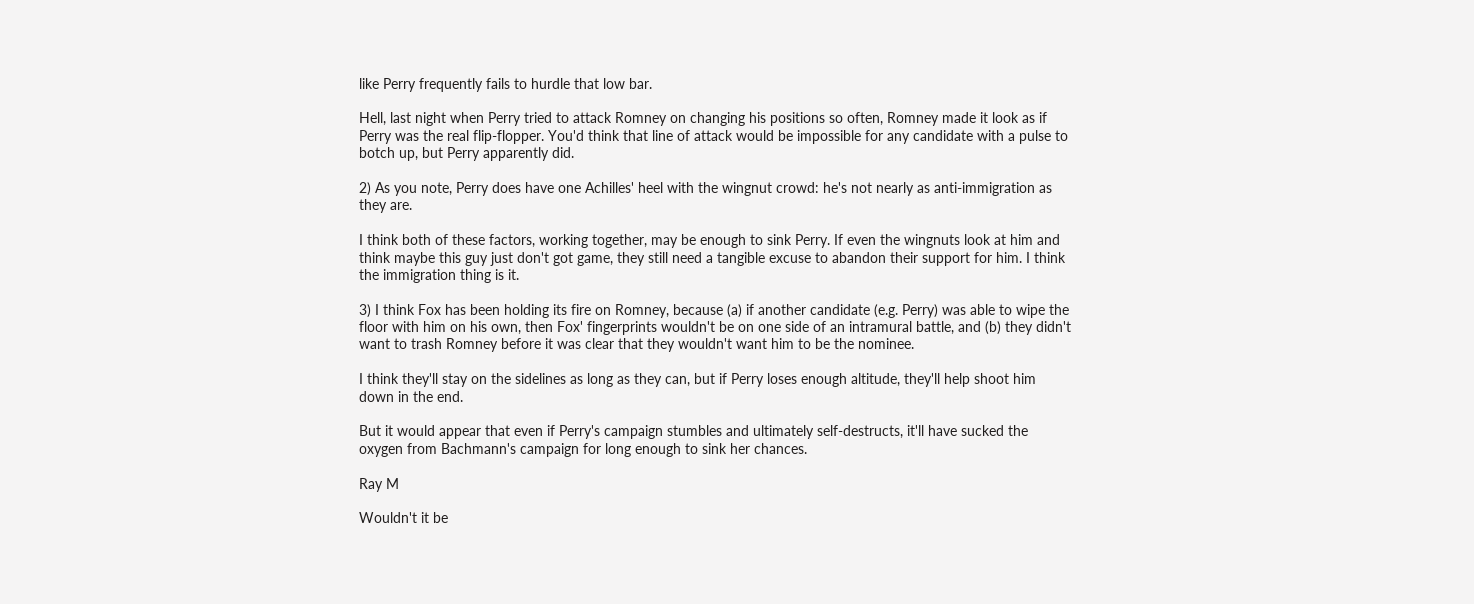like Perry frequently fails to hurdle that low bar.

Hell, last night when Perry tried to attack Romney on changing his positions so often, Romney made it look as if Perry was the real flip-flopper. You'd think that line of attack would be impossible for any candidate with a pulse to botch up, but Perry apparently did.

2) As you note, Perry does have one Achilles' heel with the wingnut crowd: he's not nearly as anti-immigration as they are.

I think both of these factors, working together, may be enough to sink Perry. If even the wingnuts look at him and think maybe this guy just don't got game, they still need a tangible excuse to abandon their support for him. I think the immigration thing is it.

3) I think Fox has been holding its fire on Romney, because (a) if another candidate (e.g. Perry) was able to wipe the floor with him on his own, then Fox' fingerprints wouldn't be on one side of an intramural battle, and (b) they didn't want to trash Romney before it was clear that they wouldn't want him to be the nominee.

I think they'll stay on the sidelines as long as they can, but if Perry loses enough altitude, they'll help shoot him down in the end.

But it would appear that even if Perry's campaign stumbles and ultimately self-destructs, it'll have sucked the oxygen from Bachmann's campaign for long enough to sink her chances.

Ray M

Wouldn't it be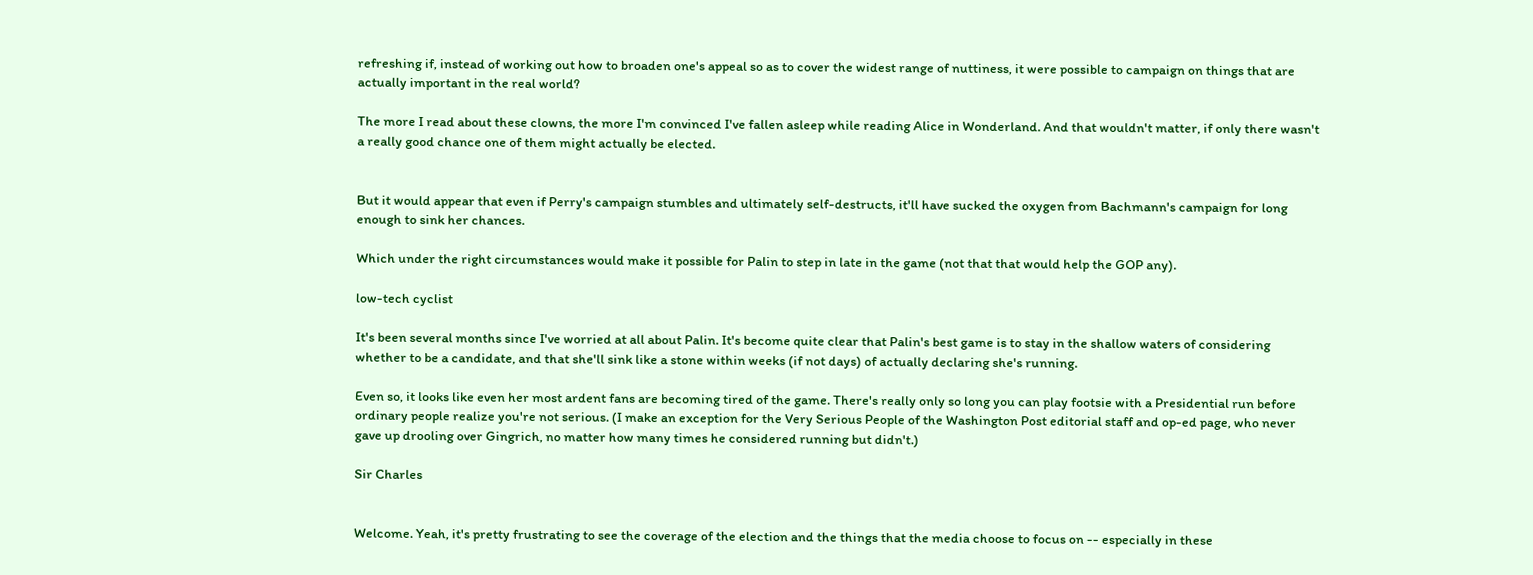refreshing if, instead of working out how to broaden one's appeal so as to cover the widest range of nuttiness, it were possible to campaign on things that are actually important in the real world?

The more I read about these clowns, the more I'm convinced I've fallen asleep while reading Alice in Wonderland. And that wouldn't matter, if only there wasn't a really good chance one of them might actually be elected.


But it would appear that even if Perry's campaign stumbles and ultimately self-destructs, it'll have sucked the oxygen from Bachmann's campaign for long enough to sink her chances.

Which under the right circumstances would make it possible for Palin to step in late in the game (not that that would help the GOP any).

low-tech cyclist

It's been several months since I've worried at all about Palin. It's become quite clear that Palin's best game is to stay in the shallow waters of considering whether to be a candidate, and that she'll sink like a stone within weeks (if not days) of actually declaring she's running.

Even so, it looks like even her most ardent fans are becoming tired of the game. There's really only so long you can play footsie with a Presidential run before ordinary people realize you're not serious. (I make an exception for the Very Serious People of the Washington Post editorial staff and op-ed page, who never gave up drooling over Gingrich, no matter how many times he considered running but didn't.)

Sir Charles


Welcome. Yeah, it's pretty frustrating to see the coverage of the election and the things that the media choose to focus on -- especially in these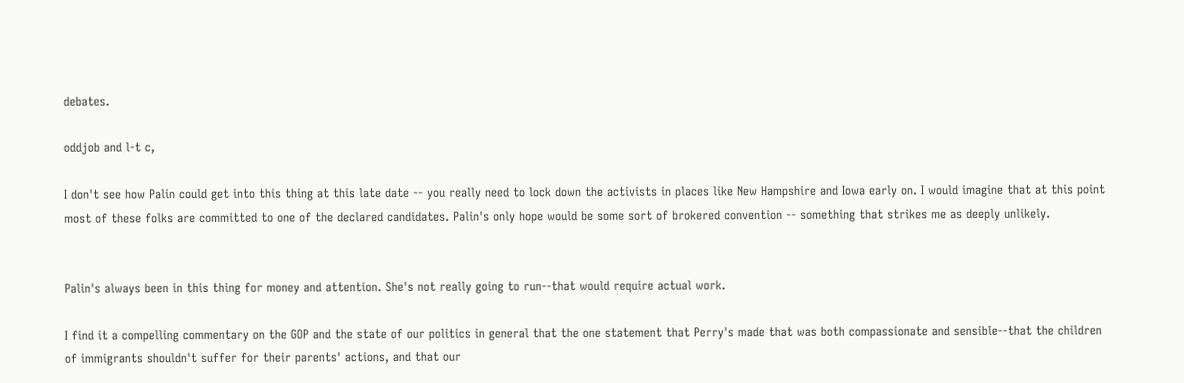debates.

oddjob and l-t c,

I don't see how Palin could get into this thing at this late date -- you really need to lock down the activists in places like New Hampshire and Iowa early on. I would imagine that at this point most of these folks are committed to one of the declared candidates. Palin's only hope would be some sort of brokered convention -- something that strikes me as deeply unlikely.


Palin's always been in this thing for money and attention. She's not really going to run--that would require actual work.

I find it a compelling commentary on the GOP and the state of our politics in general that the one statement that Perry's made that was both compassionate and sensible--that the children of immigrants shouldn't suffer for their parents' actions, and that our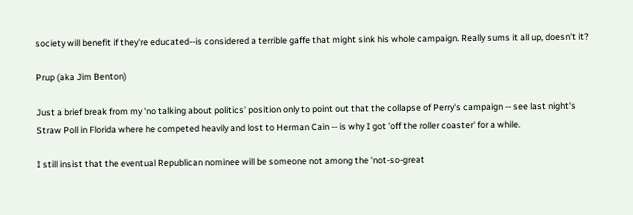society will benefit if they're educated--is considered a terrible gaffe that might sink his whole campaign. Really sums it all up, doesn't it?

Prup (aka Jim Benton)

Just a brief break from my 'no talking about politics' position only to point out that the collapse of Perry's campaign -- see last night's Straw Poll in Florida where he competed heavily and lost to Herman Cain -- is why I got 'off the roller coaster' for a while.

I still insist that the eventual Republican nominee will be someone not among the 'not-so-great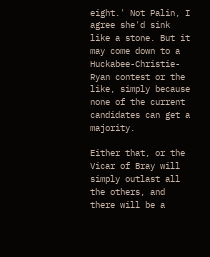eight.' Not Palin, I agree she'd sink like a stone. But it may come down to a Huckabee-Christie-Ryan contest or the like, simply because none of the current candidates can get a majority.

Either that, or the Vicar of Bray will simply outlast all the others, and there will be a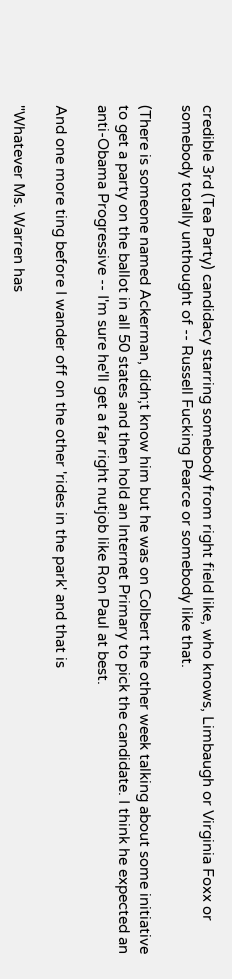credible 3rd (Tea Party) candidacy starring somebody from right field like, who knows, Limbaugh or Virginia Foxx or somebody totally unthought of -- Russell Fucking Pearce or somebody like that.

(There is someone named Ackerman, didn;t know him but he was on Colbert the other week talking about some initiative to get a party on the ballot in all 50 states and then hold an Internet Primary to pick the candidate. I think he expected an anti-Obama Progressive -- I'm sure he'll get a far right nutjob like Ron Paul at best.

And one more ting before I wander off on the other 'rides in the park' and that is

"Whatever Ms. Warren has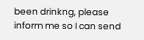been drinkng, please inform me so I can send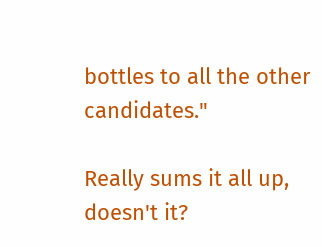bottles to all the other candidates."

Really sums it all up, doesn't it?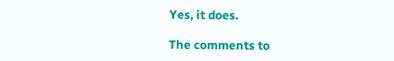Yes, it does.

The comments to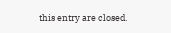this entry are closed.